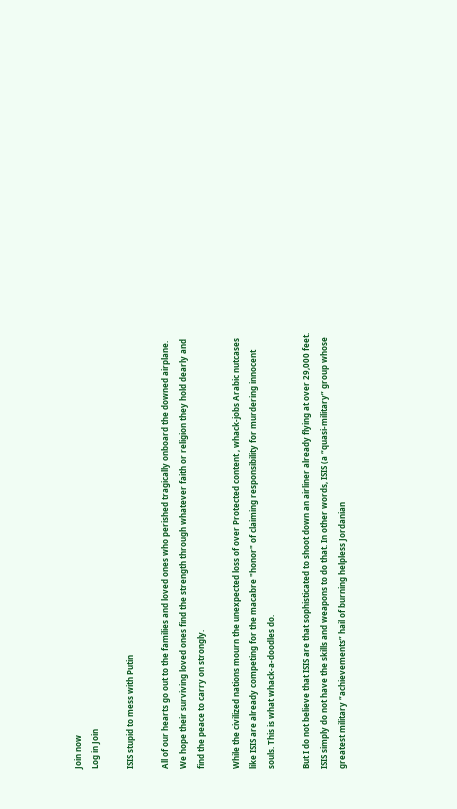Join now
Log in Join

ISIS stupid to mess with Putin

All of our hearts go out to the families and loved ones who perished tragically onboard the downed airplane. We hope their surviving loved ones find the strength through whatever faith or religion they hold dearly and find the peace to carry on strongly.

While the civilized nations mourn the unexpected loss of over Protected content , whack-jobs Arabic nutcases like ISIS are already competing for the macabre "honor" of claiming responsibility for murdering innocent souls. This is what whack-a-doodles do.

But I do not believe that ISIS are that sophisticated to shoot down an airliner already flying at over 29,000 feet. ISIS simply do not have the skills and weapons to do that. In other words, ISIS (a “quasi-military” group whose greatest military “achievements” hail of burning helpless Jordanian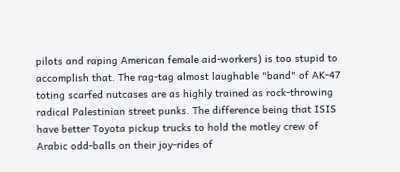pilots and raping American female aid-workers) is too stupid to accomplish that. The rag-tag almost laughable "band" of AK-47 toting scarfed nutcases are as highly trained as rock-throwing radical Palestinian street punks. The difference being that ISIS have better Toyota pickup trucks to hold the motley crew of Arabic odd-balls on their joy-rides of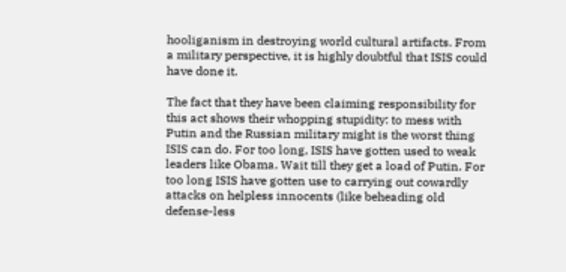hooliganism in destroying world cultural artifacts. From a military perspective, it is highly doubtful that ISIS could have done it.

The fact that they have been claiming responsibility for this act shows their whopping stupidity: to mess with Putin and the Russian military might is the worst thing ISIS can do. For too long, ISIS have gotten used to weak leaders like Obama. Wait till they get a load of Putin. For too long ISIS have gotten use to carrying out cowardly attacks on helpless innocents (like beheading old defense-less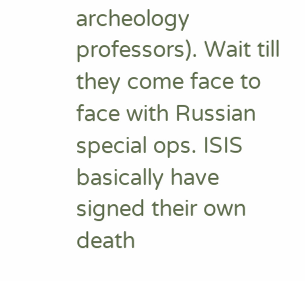archeology professors). Wait till they come face to face with Russian special ops. ISIS basically have signed their own death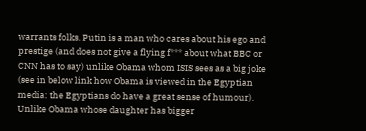warrants folks. Putin is a man who cares about his ego and prestige (and does not give a flying f*** about what BBC or CNN has to say) unlike Obama whom ISIS sees as a big joke (see in below link how Obama is viewed in the Egyptian media: the Egyptians do have a great sense of humour). Unlike Obama whose daughter has bigger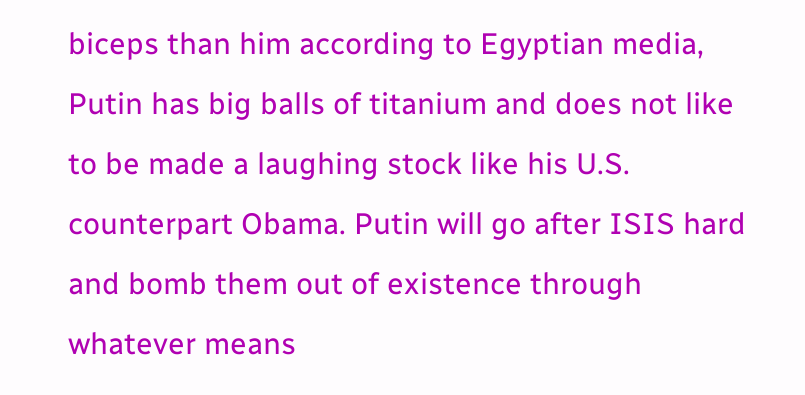biceps than him according to Egyptian media, Putin has big balls of titanium and does not like to be made a laughing stock like his U.S. counterpart Obama. Putin will go after ISIS hard and bomb them out of existence through whatever means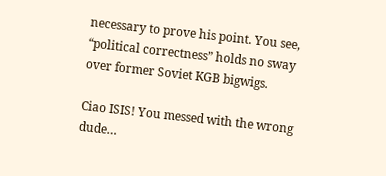necessary to prove his point. You see, “political correctness” holds no sway over former Soviet KGB bigwigs.

Ciao ISIS! You messed with the wrong dude…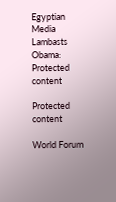Egyptian Media Lambasts Obama:
Protected content

Protected content

World Forum